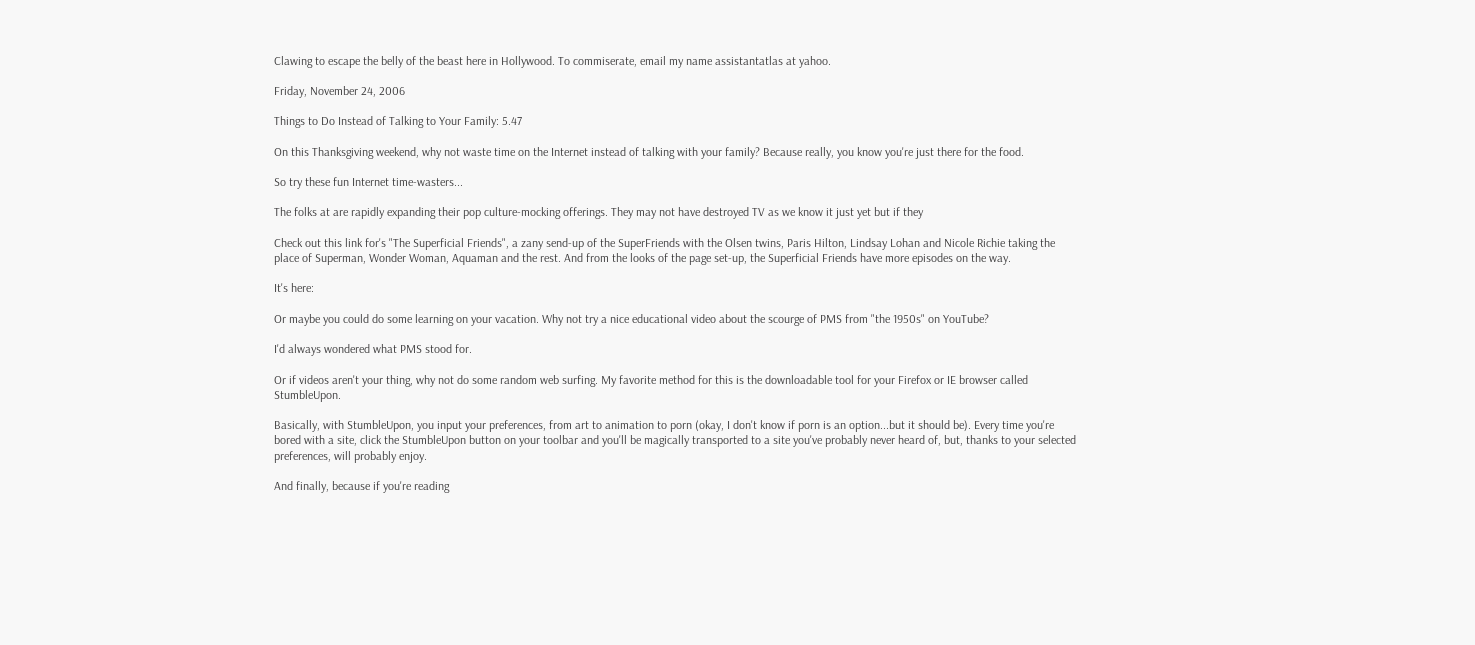Clawing to escape the belly of the beast here in Hollywood. To commiserate, email my name assistantatlas at yahoo.

Friday, November 24, 2006

Things to Do Instead of Talking to Your Family: 5.47

On this Thanksgiving weekend, why not waste time on the Internet instead of talking with your family? Because really, you know you're just there for the food.

So try these fun Internet time-wasters...

The folks at are rapidly expanding their pop culture-mocking offerings. They may not have destroyed TV as we know it just yet but if they

Check out this link for's "The Superficial Friends", a zany send-up of the SuperFriends with the Olsen twins, Paris Hilton, Lindsay Lohan and Nicole Richie taking the place of Superman, Wonder Woman, Aquaman and the rest. And from the looks of the page set-up, the Superficial Friends have more episodes on the way.

It's here:

Or maybe you could do some learning on your vacation. Why not try a nice educational video about the scourge of PMS from "the 1950s" on YouTube?

I'd always wondered what PMS stood for.

Or if videos aren't your thing, why not do some random web surfing. My favorite method for this is the downloadable tool for your Firefox or IE browser called StumbleUpon.

Basically, with StumbleUpon, you input your preferences, from art to animation to porn (okay, I don't know if porn is an option...but it should be). Every time you're bored with a site, click the StumbleUpon button on your toolbar and you'll be magically transported to a site you've probably never heard of, but, thanks to your selected preferences, will probably enjoy.

And finally, because if you're reading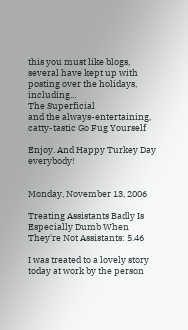this you must like blogs, several have kept up with posting over the holidays, including...
The Superficial
and the always-entertaining, catty-tastic Go Fug Yourself

Enjoy. And Happy Turkey Day everybody!


Monday, November 13, 2006

Treating Assistants Badly Is Especially Dumb When They're Not Assistants: 5.46

I was treated to a lovely story today at work by the person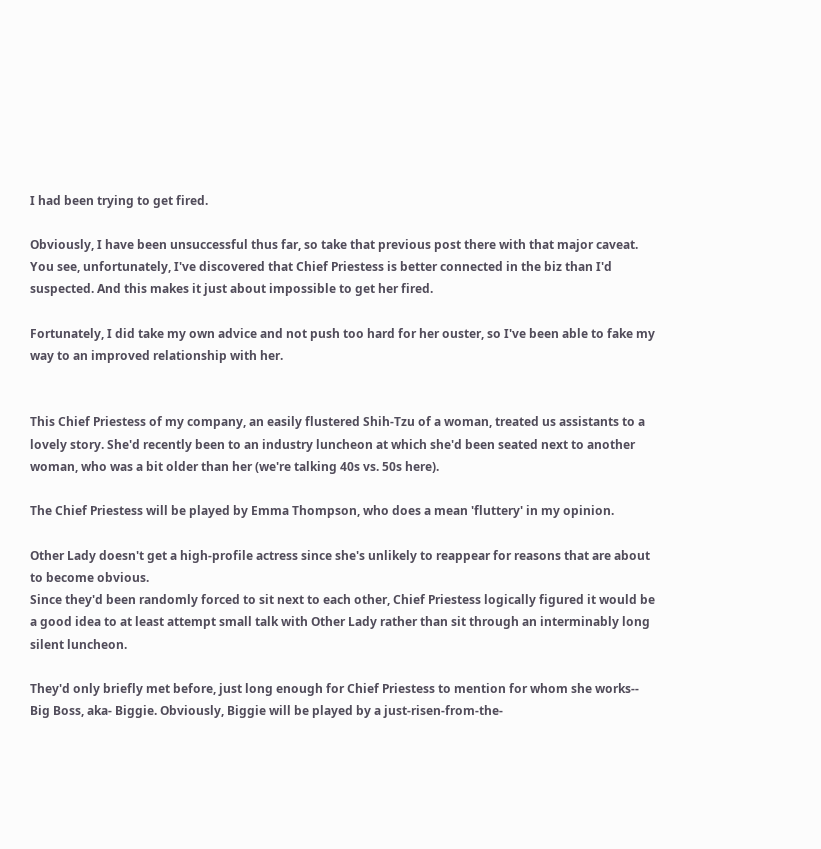I had been trying to get fired.

Obviously, I have been unsuccessful thus far, so take that previous post there with that major caveat. You see, unfortunately, I've discovered that Chief Priestess is better connected in the biz than I'd suspected. And this makes it just about impossible to get her fired.

Fortunately, I did take my own advice and not push too hard for her ouster, so I've been able to fake my way to an improved relationship with her.


This Chief Priestess of my company, an easily flustered Shih-Tzu of a woman, treated us assistants to a lovely story. She'd recently been to an industry luncheon at which she'd been seated next to another woman, who was a bit older than her (we're talking 40s vs. 50s here).

The Chief Priestess will be played by Emma Thompson, who does a mean 'fluttery' in my opinion.

Other Lady doesn't get a high-profile actress since she's unlikely to reappear for reasons that are about to become obvious.
Since they'd been randomly forced to sit next to each other, Chief Priestess logically figured it would be a good idea to at least attempt small talk with Other Lady rather than sit through an interminably long silent luncheon.

They'd only briefly met before, just long enough for Chief Priestess to mention for whom she works-- Big Boss, aka- Biggie. Obviously, Biggie will be played by a just-risen-from-the-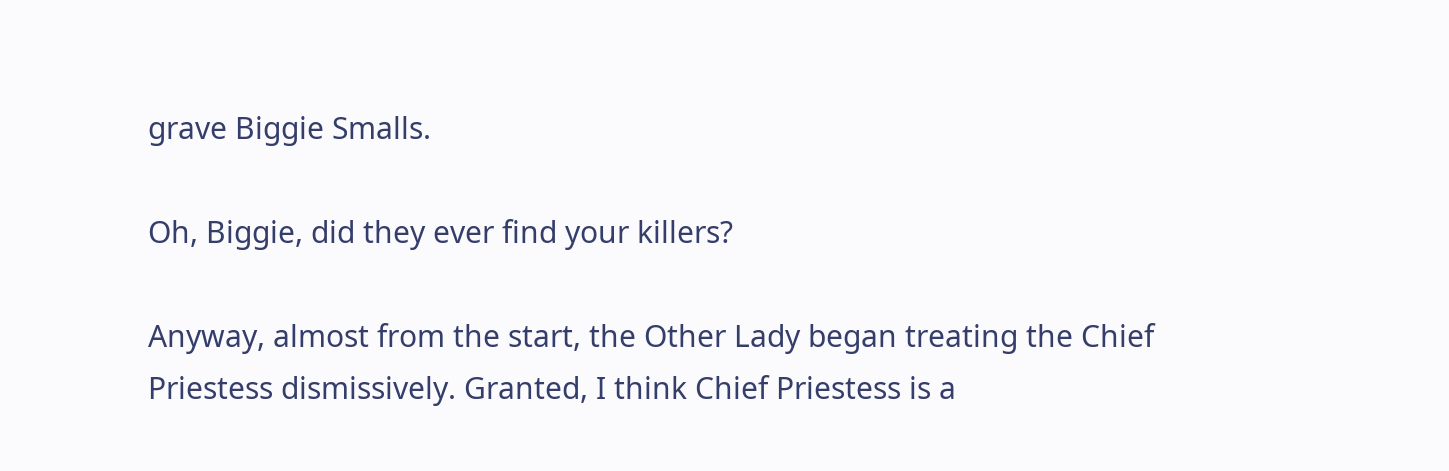grave Biggie Smalls.

Oh, Biggie, did they ever find your killers?

Anyway, almost from the start, the Other Lady began treating the Chief Priestess dismissively. Granted, I think Chief Priestess is a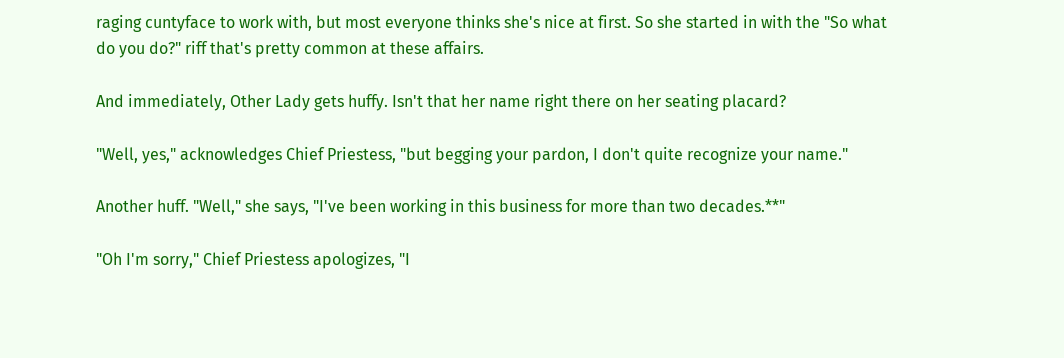raging cuntyface to work with, but most everyone thinks she's nice at first. So she started in with the "So what do you do?" riff that's pretty common at these affairs.

And immediately, Other Lady gets huffy. Isn't that her name right there on her seating placard?

"Well, yes," acknowledges Chief Priestess, "but begging your pardon, I don't quite recognize your name."

Another huff. "Well," she says, "I've been working in this business for more than two decades.**"

"Oh I'm sorry," Chief Priestess apologizes, "I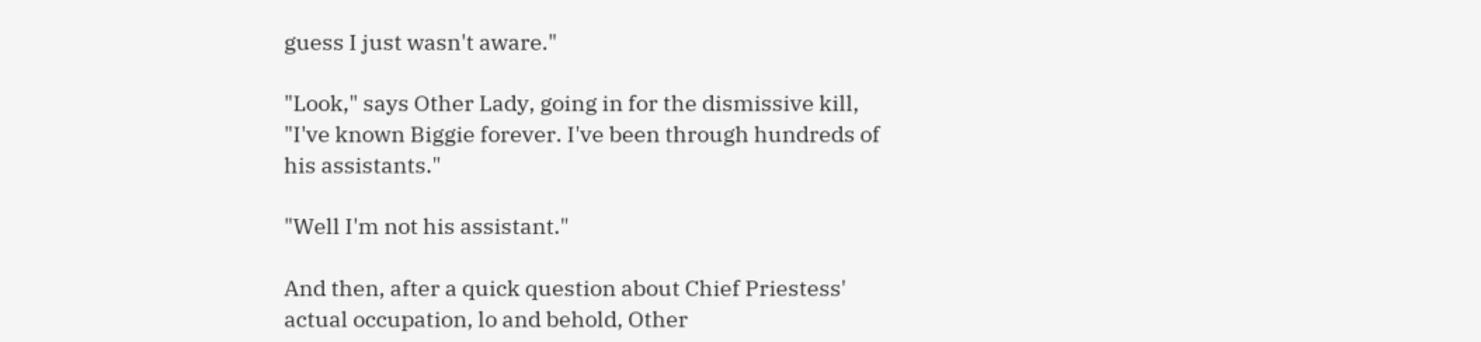guess I just wasn't aware."

"Look," says Other Lady, going in for the dismissive kill, "I've known Biggie forever. I've been through hundreds of his assistants."

"Well I'm not his assistant."

And then, after a quick question about Chief Priestess' actual occupation, lo and behold, Other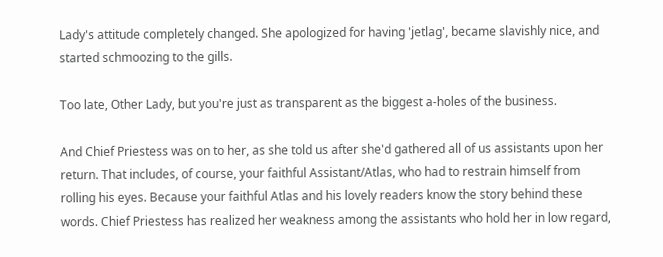Lady's attitude completely changed. She apologized for having 'jetlag', became slavishly nice, and started schmoozing to the gills.

Too late, Other Lady, but you're just as transparent as the biggest a-holes of the business.

And Chief Priestess was on to her, as she told us after she'd gathered all of us assistants upon her return. That includes, of course, your faithful Assistant/Atlas, who had to restrain himself from rolling his eyes. Because your faithful Atlas and his lovely readers know the story behind these words. Chief Priestess has realized her weakness among the assistants who hold her in low regard,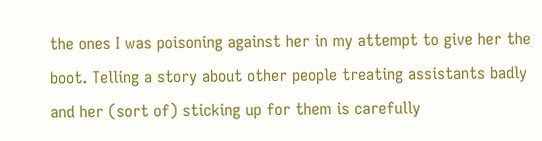the ones I was poisoning against her in my attempt to give her the boot. Telling a story about other people treating assistants badly and her (sort of) sticking up for them is carefully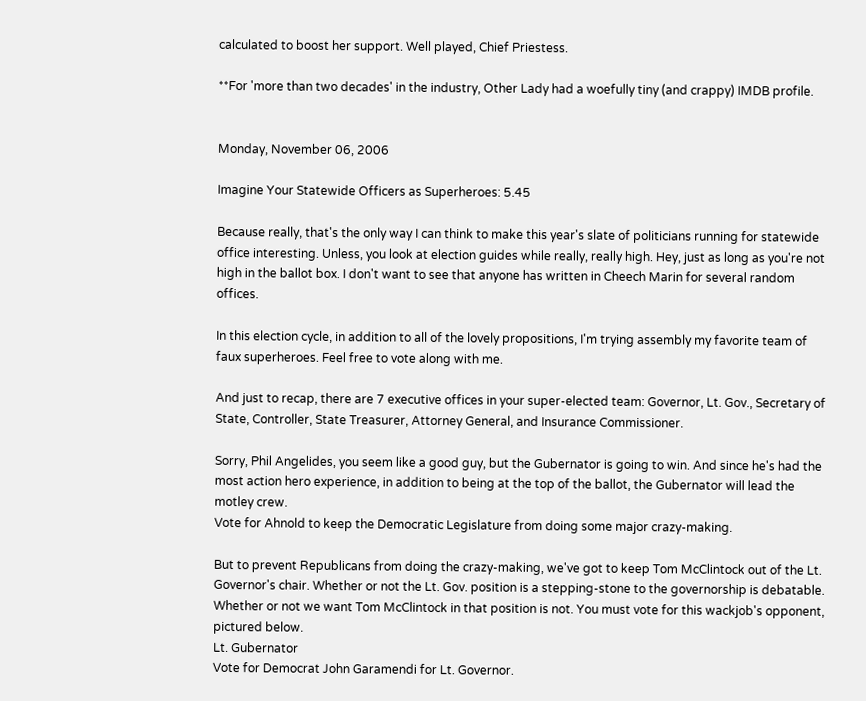calculated to boost her support. Well played, Chief Priestess.

**For 'more than two decades' in the industry, Other Lady had a woefully tiny (and crappy) IMDB profile.


Monday, November 06, 2006

Imagine Your Statewide Officers as Superheroes: 5.45

Because really, that's the only way I can think to make this year's slate of politicians running for statewide office interesting. Unless, you look at election guides while really, really high. Hey, just as long as you're not high in the ballot box. I don't want to see that anyone has written in Cheech Marin for several random offices.

In this election cycle, in addition to all of the lovely propositions, I'm trying assembly my favorite team of faux superheroes. Feel free to vote along with me.

And just to recap, there are 7 executive offices in your super-elected team: Governor, Lt. Gov., Secretary of State, Controller, State Treasurer, Attorney General, and Insurance Commissioner.

Sorry, Phil Angelides, you seem like a good guy, but the Gubernator is going to win. And since he's had the most action hero experience, in addition to being at the top of the ballot, the Gubernator will lead the motley crew.
Vote for Ahnold to keep the Democratic Legislature from doing some major crazy-making.

But to prevent Republicans from doing the crazy-making, we've got to keep Tom McClintock out of the Lt. Governor's chair. Whether or not the Lt. Gov. position is a stepping-stone to the governorship is debatable. Whether or not we want Tom McClintock in that position is not. You must vote for this wackjob's opponent, pictured below.
Lt. Gubernator
Vote for Democrat John Garamendi for Lt. Governor.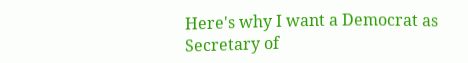Here's why I want a Democrat as Secretary of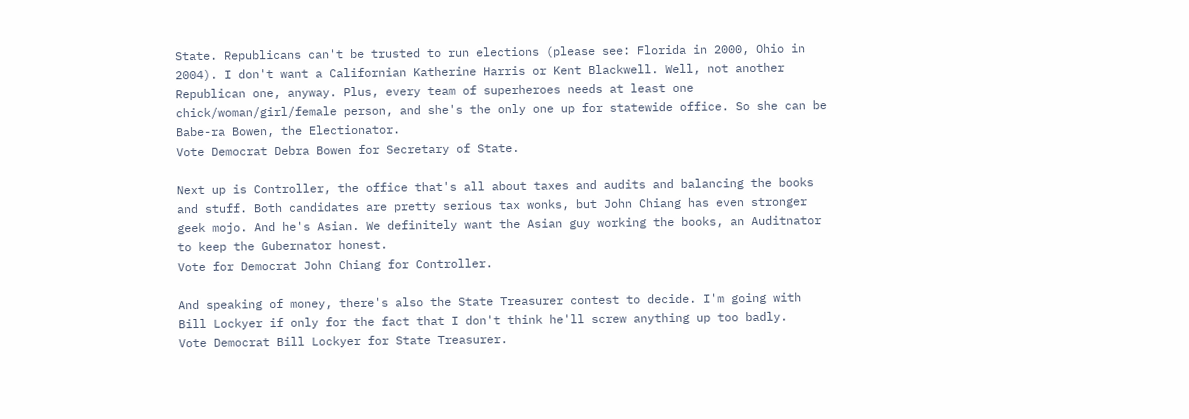State. Republicans can't be trusted to run elections (please see: Florida in 2000, Ohio in 2004). I don't want a Californian Katherine Harris or Kent Blackwell. Well, not another Republican one, anyway. Plus, every team of superheroes needs at least one chick/woman/girl/female person, and she's the only one up for statewide office. So she can be Babe-ra Bowen, the Electionator.
Vote Democrat Debra Bowen for Secretary of State.

Next up is Controller, the office that's all about taxes and audits and balancing the books and stuff. Both candidates are pretty serious tax wonks, but John Chiang has even stronger geek mojo. And he's Asian. We definitely want the Asian guy working the books, an Auditnator to keep the Gubernator honest.
Vote for Democrat John Chiang for Controller.

And speaking of money, there's also the State Treasurer contest to decide. I'm going with Bill Lockyer if only for the fact that I don't think he'll screw anything up too badly.
Vote Democrat Bill Lockyer for State Treasurer.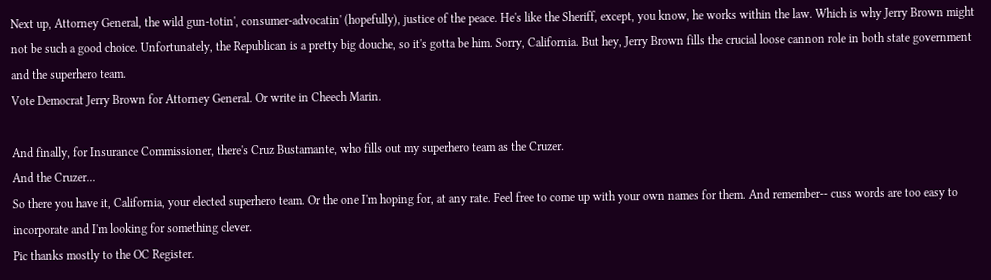Next up, Attorney General, the wild gun-totin', consumer-advocatin' (hopefully), justice of the peace. He's like the Sheriff, except, you know, he works within the law. Which is why Jerry Brown might not be such a good choice. Unfortunately, the Republican is a pretty big douche, so it's gotta be him. Sorry, California. But hey, Jerry Brown fills the crucial loose cannon role in both state government and the superhero team.
Vote Democrat Jerry Brown for Attorney General. Or write in Cheech Marin.

And finally, for Insurance Commissioner, there's Cruz Bustamante, who fills out my superhero team as the Cruzer.
And the Cruzer...
So there you have it, California, your elected superhero team. Or the one I'm hoping for, at any rate. Feel free to come up with your own names for them. And remember-- cuss words are too easy to incorporate and I'm looking for something clever.
Pic thanks mostly to the OC Register.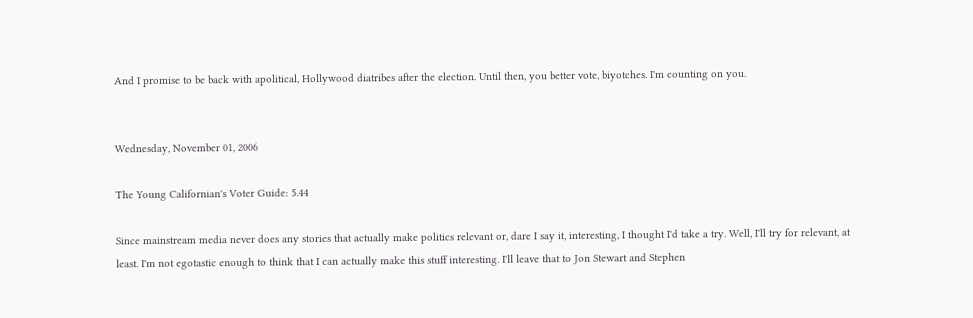And I promise to be back with apolitical, Hollywood diatribes after the election. Until then, you better vote, biyotches. I'm counting on you.


Wednesday, November 01, 2006

The Young Californian's Voter Guide: 5.44

Since mainstream media never does any stories that actually make politics relevant or, dare I say it, interesting, I thought I'd take a try. Well, I'll try for relevant, at least. I'm not egotastic enough to think that I can actually make this stuff interesting. I'll leave that to Jon Stewart and Stephen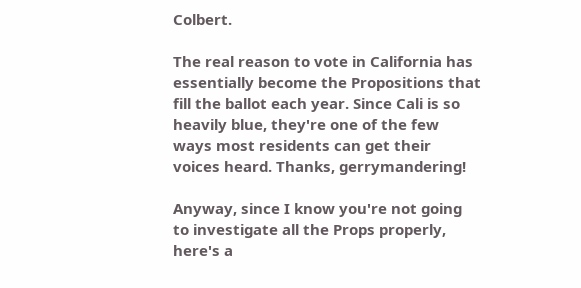Colbert.

The real reason to vote in California has essentially become the Propositions that fill the ballot each year. Since Cali is so heavily blue, they're one of the few ways most residents can get their voices heard. Thanks, gerrymandering!

Anyway, since I know you're not going to investigate all the Props properly, here's a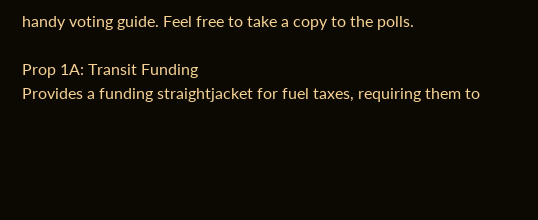handy voting guide. Feel free to take a copy to the polls.

Prop 1A: Transit Funding
Provides a funding straightjacket for fuel taxes, requiring them to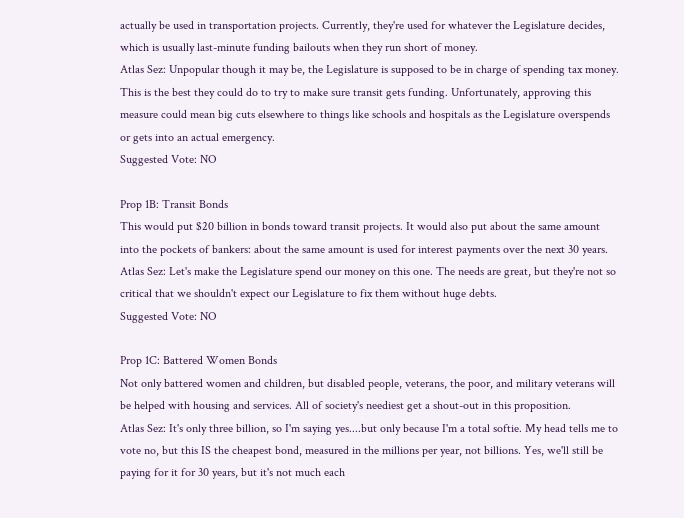actually be used in transportation projects. Currently, they're used for whatever the Legislature decides, which is usually last-minute funding bailouts when they run short of money.
Atlas Sez: Unpopular though it may be, the Legislature is supposed to be in charge of spending tax money. This is the best they could do to try to make sure transit gets funding. Unfortunately, approving this measure could mean big cuts elsewhere to things like schools and hospitals as the Legislature overspends or gets into an actual emergency.
Suggested Vote: NO

Prop 1B: Transit Bonds
This would put $20 billion in bonds toward transit projects. It would also put about the same amount into the pockets of bankers: about the same amount is used for interest payments over the next 30 years.
Atlas Sez: Let's make the Legislature spend our money on this one. The needs are great, but they're not so critical that we shouldn't expect our Legislature to fix them without huge debts.
Suggested Vote: NO

Prop 1C: Battered Women Bonds
Not only battered women and children, but disabled people, veterans, the poor, and military veterans will be helped with housing and services. All of society's neediest get a shout-out in this proposition.
Atlas Sez: It's only three billion, so I'm saying yes....but only because I'm a total softie. My head tells me to vote no, but this IS the cheapest bond, measured in the millions per year, not billions. Yes, we'll still be paying for it for 30 years, but it's not much each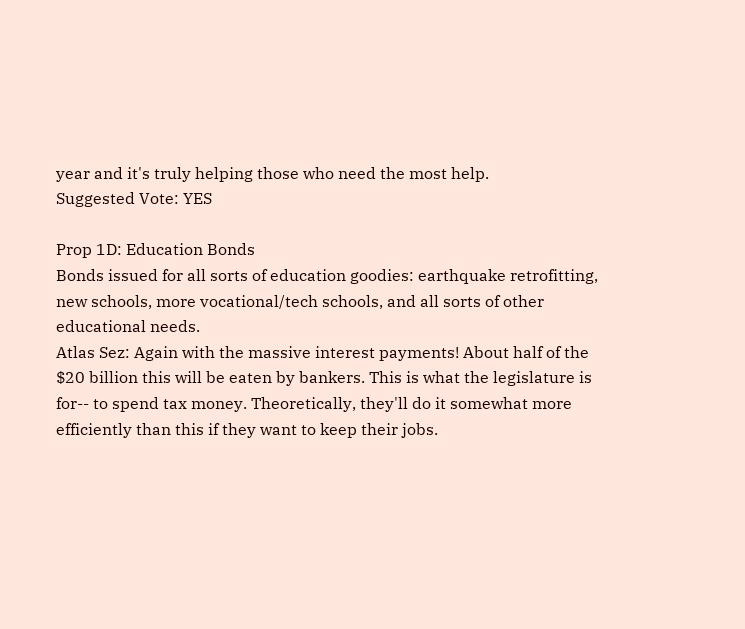year and it's truly helping those who need the most help.
Suggested Vote: YES

Prop 1D: Education Bonds
Bonds issued for all sorts of education goodies: earthquake retrofitting, new schools, more vocational/tech schools, and all sorts of other educational needs.
Atlas Sez: Again with the massive interest payments! About half of the $20 billion this will be eaten by bankers. This is what the legislature is for-- to spend tax money. Theoretically, they'll do it somewhat more efficiently than this if they want to keep their jobs.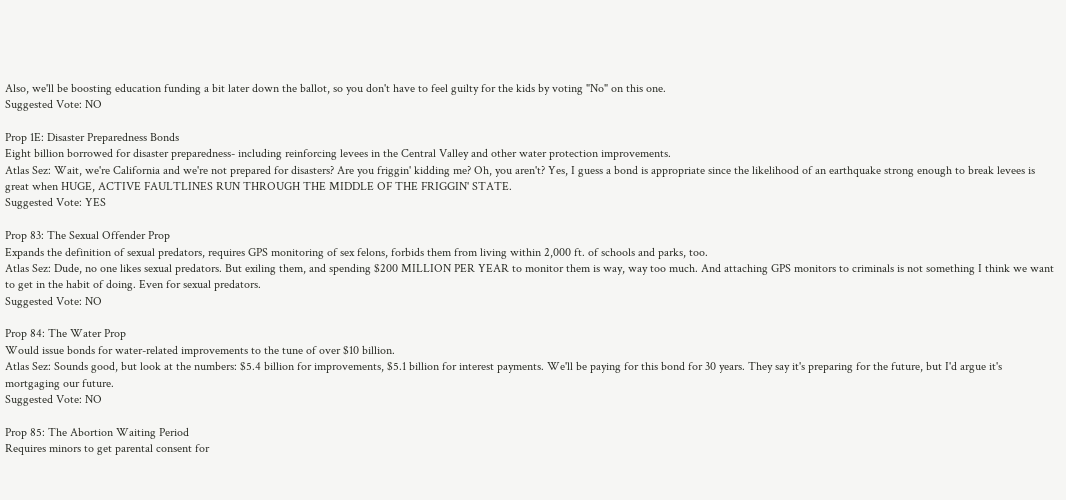Also, we'll be boosting education funding a bit later down the ballot, so you don't have to feel guilty for the kids by voting "No" on this one.
Suggested Vote: NO

Prop 1E: Disaster Preparedness Bonds
Eight billion borrowed for disaster preparedness- including reinforcing levees in the Central Valley and other water protection improvements.
Atlas Sez: Wait, we're California and we're not prepared for disasters? Are you friggin' kidding me? Oh, you aren't? Yes, I guess a bond is appropriate since the likelihood of an earthquake strong enough to break levees is great when HUGE, ACTIVE FAULTLINES RUN THROUGH THE MIDDLE OF THE FRIGGIN' STATE.
Suggested Vote: YES

Prop 83: The Sexual Offender Prop
Expands the definition of sexual predators, requires GPS monitoring of sex felons, forbids them from living within 2,000 ft. of schools and parks, too.
Atlas Sez: Dude, no one likes sexual predators. But exiling them, and spending $200 MILLION PER YEAR to monitor them is way, way too much. And attaching GPS monitors to criminals is not something I think we want to get in the habit of doing. Even for sexual predators.
Suggested Vote: NO

Prop 84: The Water Prop
Would issue bonds for water-related improvements to the tune of over $10 billion.
Atlas Sez: Sounds good, but look at the numbers: $5.4 billion for improvements, $5.1 billion for interest payments. We'll be paying for this bond for 30 years. They say it's preparing for the future, but I'd argue it's mortgaging our future.
Suggested Vote: NO

Prop 85: The Abortion Waiting Period
Requires minors to get parental consent for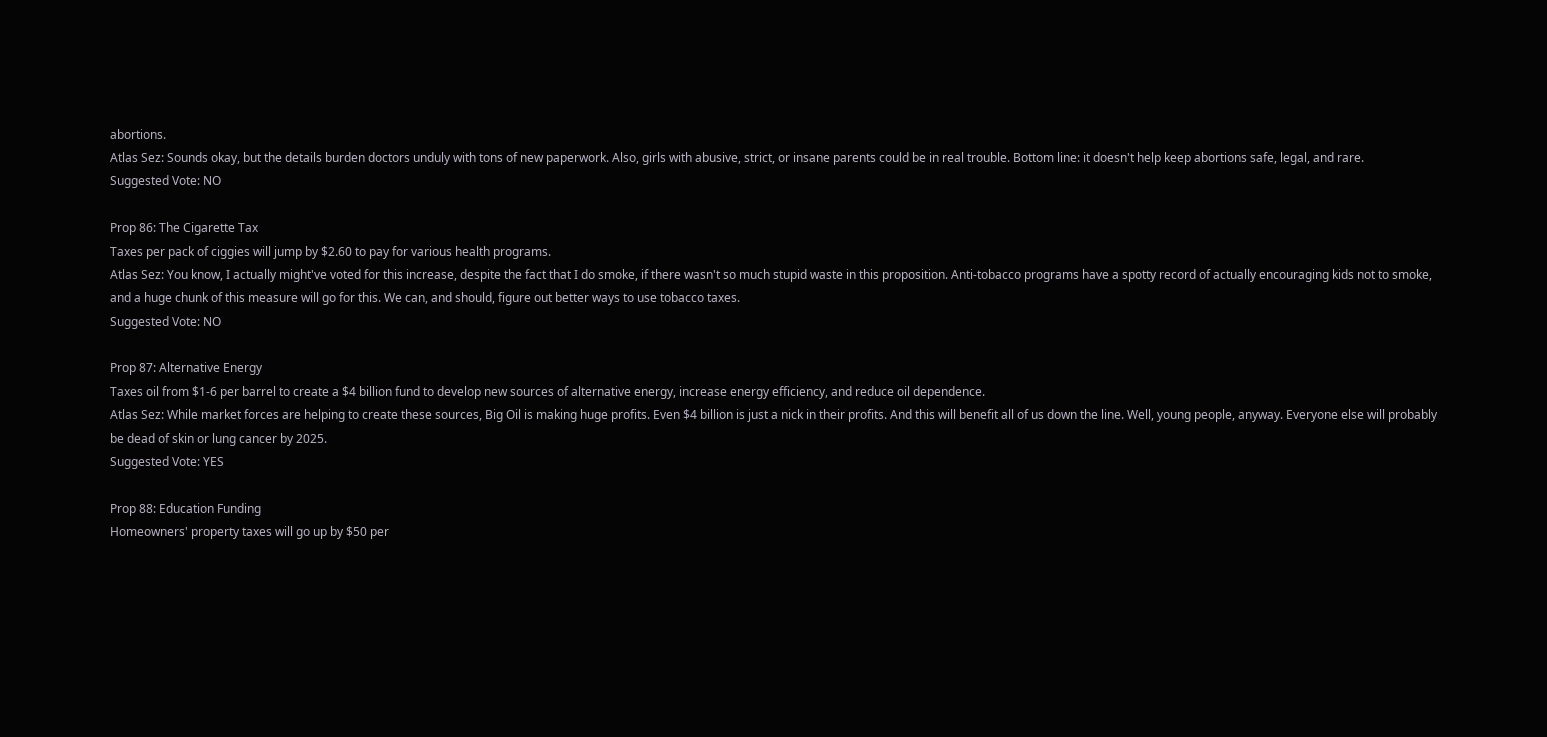abortions.
Atlas Sez: Sounds okay, but the details burden doctors unduly with tons of new paperwork. Also, girls with abusive, strict, or insane parents could be in real trouble. Bottom line: it doesn't help keep abortions safe, legal, and rare.
Suggested Vote: NO

Prop 86: The Cigarette Tax
Taxes per pack of ciggies will jump by $2.60 to pay for various health programs.
Atlas Sez: You know, I actually might've voted for this increase, despite the fact that I do smoke, if there wasn't so much stupid waste in this proposition. Anti-tobacco programs have a spotty record of actually encouraging kids not to smoke, and a huge chunk of this measure will go for this. We can, and should, figure out better ways to use tobacco taxes.
Suggested Vote: NO

Prop 87: Alternative Energy
Taxes oil from $1-6 per barrel to create a $4 billion fund to develop new sources of alternative energy, increase energy efficiency, and reduce oil dependence.
Atlas Sez: While market forces are helping to create these sources, Big Oil is making huge profits. Even $4 billion is just a nick in their profits. And this will benefit all of us down the line. Well, young people, anyway. Everyone else will probably be dead of skin or lung cancer by 2025.
Suggested Vote: YES

Prop 88: Education Funding
Homeowners' property taxes will go up by $50 per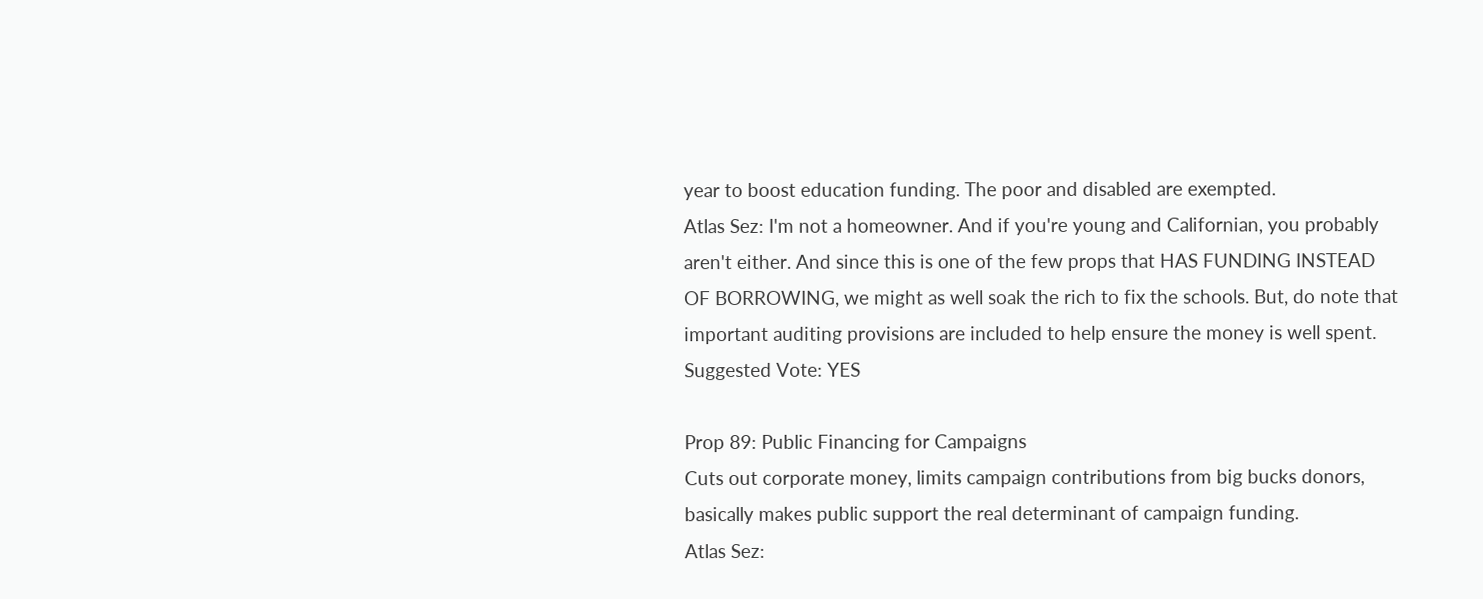year to boost education funding. The poor and disabled are exempted.
Atlas Sez: I'm not a homeowner. And if you're young and Californian, you probably aren't either. And since this is one of the few props that HAS FUNDING INSTEAD OF BORROWING, we might as well soak the rich to fix the schools. But, do note that important auditing provisions are included to help ensure the money is well spent.
Suggested Vote: YES

Prop 89: Public Financing for Campaigns
Cuts out corporate money, limits campaign contributions from big bucks donors, basically makes public support the real determinant of campaign funding.
Atlas Sez: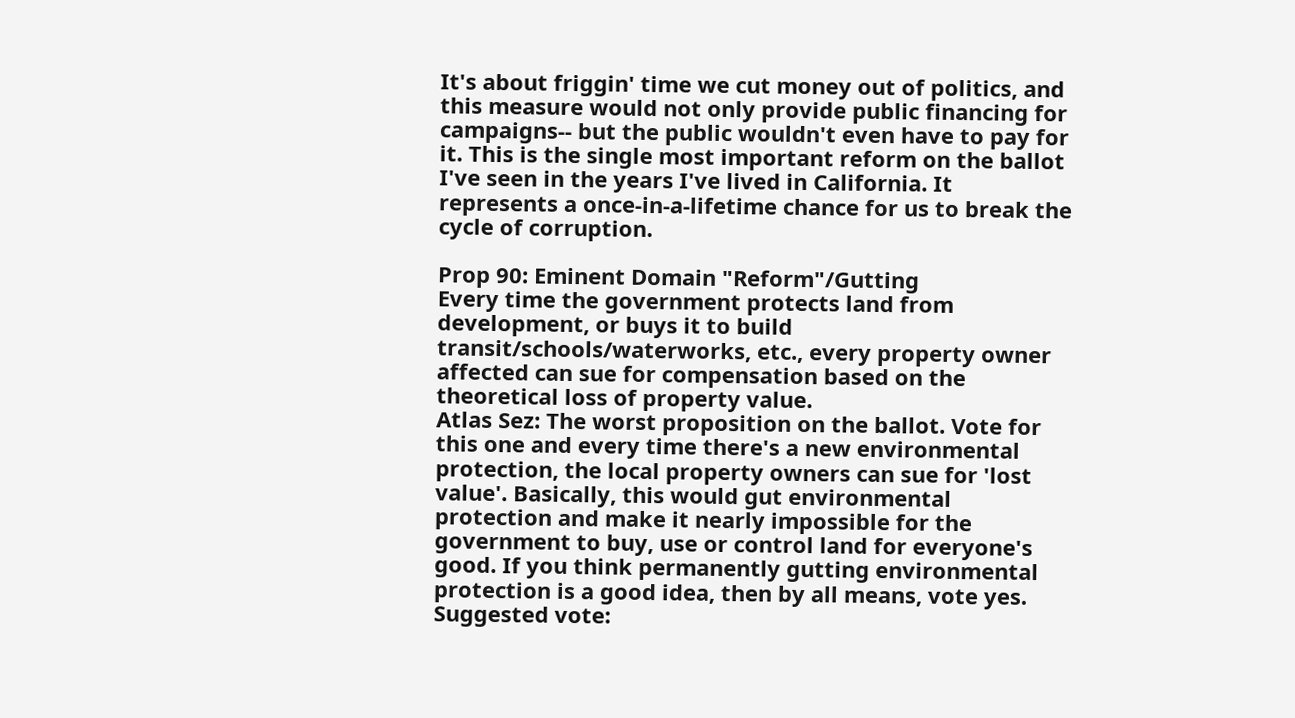It's about friggin' time we cut money out of politics, and this measure would not only provide public financing for campaigns-- but the public wouldn't even have to pay for it. This is the single most important reform on the ballot I've seen in the years I've lived in California. It represents a once-in-a-lifetime chance for us to break the cycle of corruption.

Prop 90: Eminent Domain "Reform"/Gutting
Every time the government protects land from development, or buys it to build transit/schools/waterworks, etc., every property owner affected can sue for compensation based on the theoretical loss of property value.
Atlas Sez: The worst proposition on the ballot. Vote for this one and every time there's a new environmental protection, the local property owners can sue for 'lost value'. Basically, this would gut environmental protection and make it nearly impossible for the government to buy, use or control land for everyone's good. If you think permanently gutting environmental protection is a good idea, then by all means, vote yes.
Suggested vote: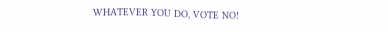WHATEVER YOU DO, VOTE NO!